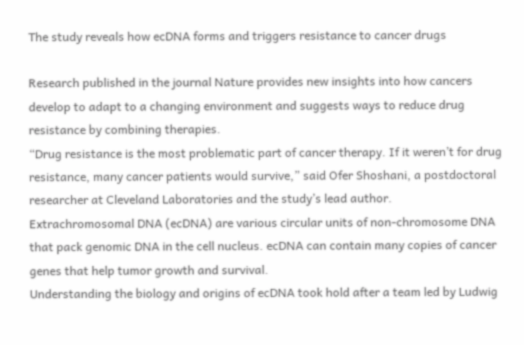The study reveals how ecDNA forms and triggers resistance to cancer drugs

Research published in the journal Nature provides new insights into how cancers develop to adapt to a changing environment and suggests ways to reduce drug resistance by combining therapies.
“Drug resistance is the most problematic part of cancer therapy. If it weren’t for drug resistance, many cancer patients would survive,” said Ofer Shoshani, a postdoctoral researcher at Cleveland Laboratories and the study’s lead author.
Extrachromosomal DNA (ecDNA) are various circular units of non-chromosome DNA that pack genomic DNA in the cell nucleus. ecDNA can contain many copies of cancer genes that help tumor growth and survival.
Understanding the biology and origins of ecDNA took hold after a team led by Ludwig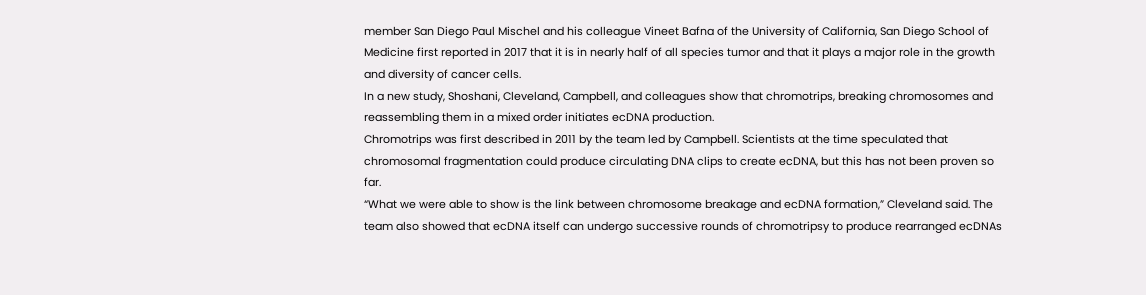member San Diego Paul Mischel and his colleague Vineet Bafna of the University of California, San Diego School of Medicine first reported in 2017 that it is in nearly half of all species tumor and that it plays a major role in the growth and diversity of cancer cells.
In a new study, Shoshani, Cleveland, Campbell, and colleagues show that chromotrips, breaking chromosomes and reassembling them in a mixed order initiates ecDNA production.
Chromotrips was first described in 2011 by the team led by Campbell. Scientists at the time speculated that chromosomal fragmentation could produce circulating DNA clips to create ecDNA, but this has not been proven so far.
“What we were able to show is the link between chromosome breakage and ecDNA formation,” Cleveland said. The team also showed that ecDNA itself can undergo successive rounds of chromotripsy to produce rearranged ecDNAs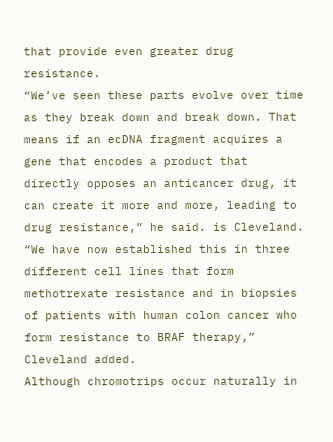that provide even greater drug resistance.
“We’ve seen these parts evolve over time as they break down and break down. That means if an ecDNA fragment acquires a gene that encodes a product that directly opposes an anticancer drug, it can create it more and more, leading to drug resistance,” he said. is Cleveland.
“We have now established this in three different cell lines that form methotrexate resistance and in biopsies of patients with human colon cancer who form resistance to BRAF therapy,” Cleveland added.
Although chromotrips occur naturally in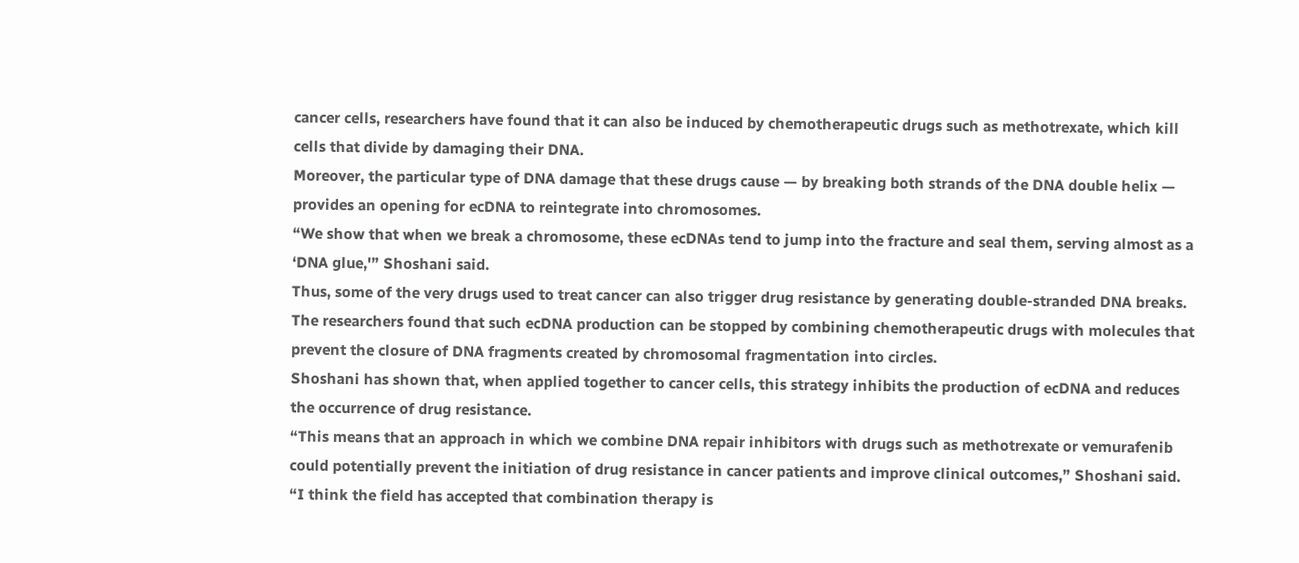cancer cells, researchers have found that it can also be induced by chemotherapeutic drugs such as methotrexate, which kill cells that divide by damaging their DNA.
Moreover, the particular type of DNA damage that these drugs cause — by breaking both strands of the DNA double helix — provides an opening for ecDNA to reintegrate into chromosomes.
“We show that when we break a chromosome, these ecDNAs tend to jump into the fracture and seal them, serving almost as a ‘DNA glue,'” Shoshani said.
Thus, some of the very drugs used to treat cancer can also trigger drug resistance by generating double-stranded DNA breaks.
The researchers found that such ecDNA production can be stopped by combining chemotherapeutic drugs with molecules that prevent the closure of DNA fragments created by chromosomal fragmentation into circles.
Shoshani has shown that, when applied together to cancer cells, this strategy inhibits the production of ecDNA and reduces the occurrence of drug resistance.
“This means that an approach in which we combine DNA repair inhibitors with drugs such as methotrexate or vemurafenib could potentially prevent the initiation of drug resistance in cancer patients and improve clinical outcomes,” Shoshani said.
“I think the field has accepted that combination therapy is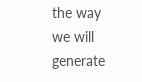the way we will generate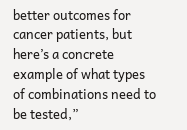better outcomes for cancer patients, but here’s a concrete example of what types of combinations need to be tested,”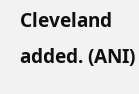Cleveland added. (ANI)